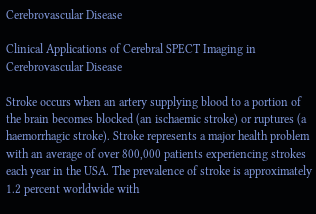Cerebrovascular Disease

Clinical Applications of Cerebral SPECT Imaging in Cerebrovascular Disease

Stroke occurs when an artery supplying blood to a portion of the brain becomes blocked (an ischaemic stroke) or ruptures (a haemorrhagic stroke). Stroke represents a major health problem with an average of over 800,000 patients experiencing strokes each year in the USA. The prevalence of stroke is approximately 1.2 percent worldwide with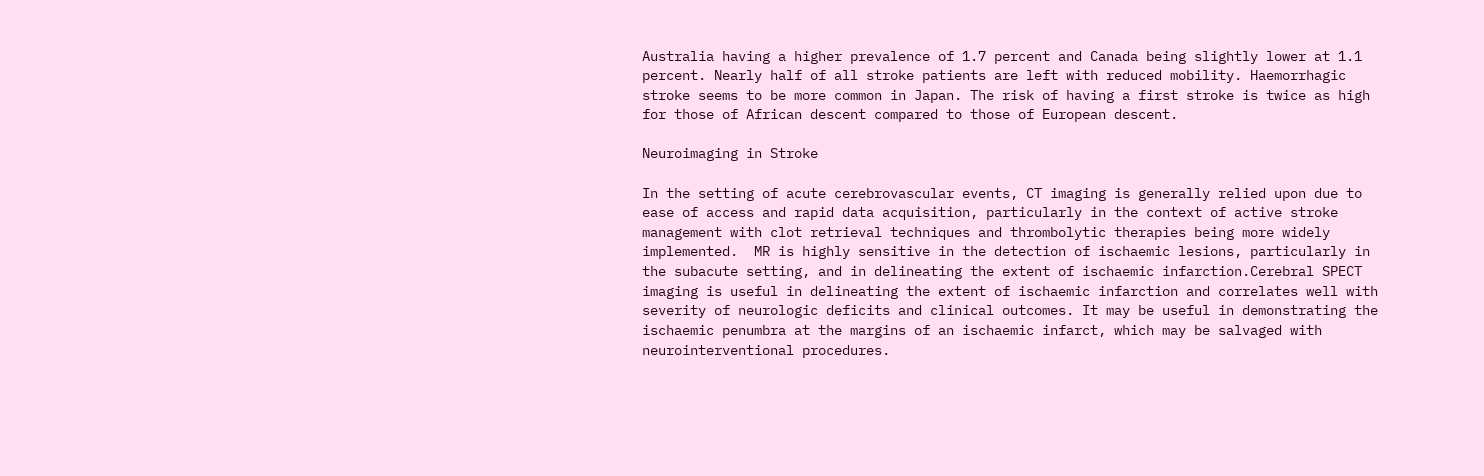Australia having a higher prevalence of 1.7 percent and Canada being slightly lower at 1.1 percent. Nearly half of all stroke patients are left with reduced mobility. Haemorrhagic stroke seems to be more common in Japan. The risk of having a first stroke is twice as high for those of African descent compared to those of European descent.

Neuroimaging in Stroke

In the setting of acute cerebrovascular events, CT imaging is generally relied upon due to ease of access and rapid data acquisition, particularly in the context of active stroke management with clot retrieval techniques and thrombolytic therapies being more widely implemented.  MR is highly sensitive in the detection of ischaemic lesions, particularly in the subacute setting, and in delineating the extent of ischaemic infarction.Cerebral SPECT imaging is useful in delineating the extent of ischaemic infarction and correlates well with severity of neurologic deficits and clinical outcomes. It may be useful in demonstrating the ischaemic penumbra at the margins of an ischaemic infarct, which may be salvaged with neurointerventional procedures.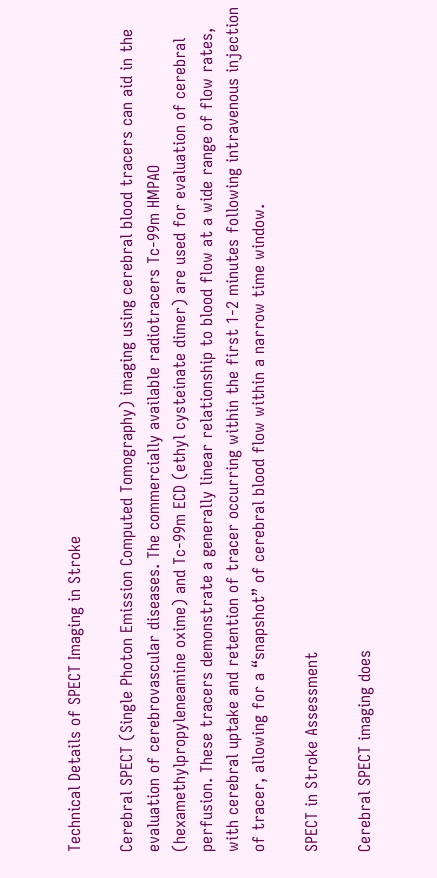Technical Details of SPECT Imaging in Stroke

Cerebral SPECT (Single Photon Emission Computed Tomography) imaging using cerebral blood tracers can aid in the evaluation of cerebrovascular diseases. The commercially available radiotracers Tc-99m HMPAO (hexamethylpropyleneamine oxime) and Tc-99m ECD (ethyl cysteinate dimer) are used for evaluation of cerebral perfusion. These tracers demonstrate a generally linear relationship to blood flow at a wide range of flow rates, with cerebral uptake and retention of tracer occurring within the first 1-2 minutes following intravenous injection of tracer, allowing for a “snapshot” of cerebral blood flow within a narrow time window.

SPECT in Stroke Assessment

Cerebral SPECT imaging does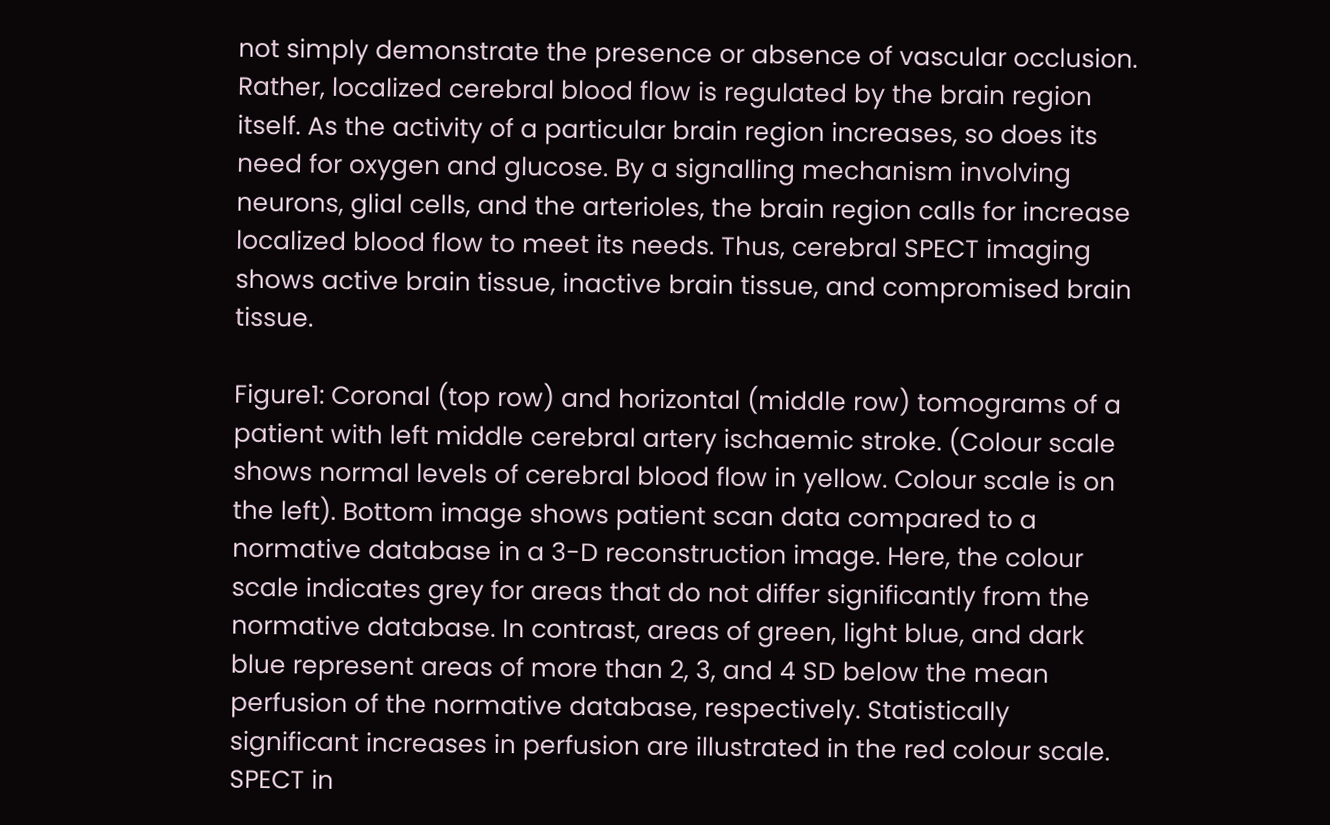not simply demonstrate the presence or absence of vascular occlusion. Rather, localized cerebral blood flow is regulated by the brain region itself. As the activity of a particular brain region increases, so does its need for oxygen and glucose. By a signalling mechanism involving neurons, glial cells, and the arterioles, the brain region calls for increase localized blood flow to meet its needs. Thus, cerebral SPECT imaging shows active brain tissue, inactive brain tissue, and compromised brain tissue.

Figure1: Coronal (top row) and horizontal (middle row) tomograms of a patient with left middle cerebral artery ischaemic stroke. (Colour scale shows normal levels of cerebral blood flow in yellow. Colour scale is on the left). Bottom image shows patient scan data compared to a normative database in a 3-D reconstruction image. Here, the colour scale indicates grey for areas that do not differ significantly from the normative database. In contrast, areas of green, light blue, and dark blue represent areas of more than 2, 3, and 4 SD below the mean perfusion of the normative database, respectively. Statistically significant increases in perfusion are illustrated in the red colour scale.
SPECT in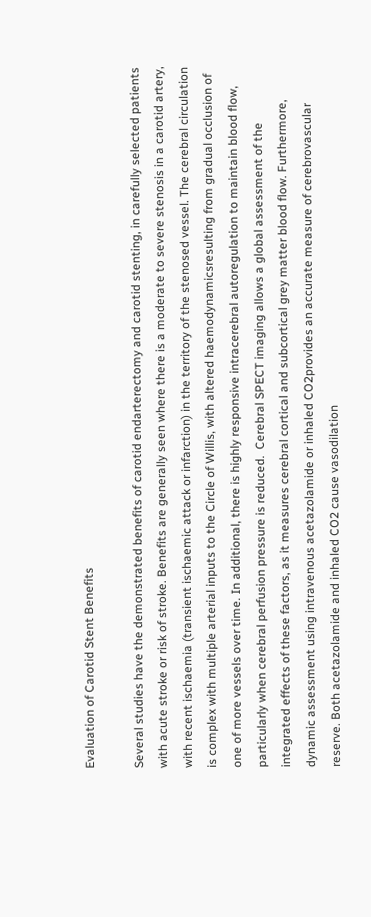Evaluation of Carotid Stent Benefits

Several studies have the demonstrated benefits of carotid endarterectomy and carotid stenting, in carefully selected patients with acute stroke or risk of stroke. Benefits are generally seen where there is a moderate to severe stenosis in a carotid artery, with recent ischaemia (transient ischaemic attack or infarction) in the territory of the stenosed vessel. The cerebral circulation is complex with multiple arterial inputs to the Circle of Willis, with altered haemodynamicsresulting from gradual occlusion of one of more vessels over time. In additional, there is highly responsive intracerebral autoregulation to maintain blood flow, particularly when cerebral perfusion pressure is reduced.  Cerebral SPECT imaging allows a global assessment of the integrated effects of these factors, as it measures cerebral cortical and subcortical grey matter blood flow. Furthermore, dynamic assessment using intravenous acetazolamide or inhaled CO2provides an accurate measure of cerebrovascular reserve. Both acetazolamide and inhaled CO2 cause vasodilation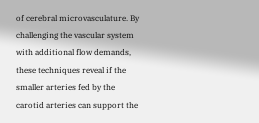of cerebral microvasculature. By challenging the vascular system with additional flow demands, these techniques reveal if the smaller arteries fed by the carotid arteries can support the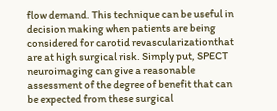flow demand. This technique can be useful in decision making when patients are being considered for carotid revascularizationthat are at high surgical risk. Simply put, SPECT neuroimaging can give a reasonable assessment of the degree of benefit that can be expected from these surgical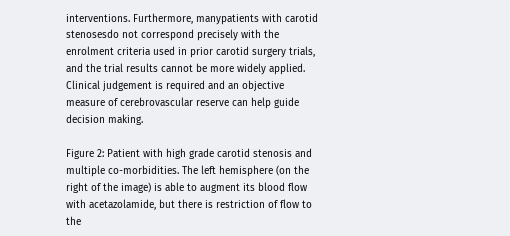interventions. Furthermore, manypatients with carotid stenosesdo not correspond precisely with the enrolment criteria used in prior carotid surgery trials, and the trial results cannot be more widely applied. Clinical judgement is required and an objective measure of cerebrovascular reserve can help guide decision making.

Figure 2: Patient with high grade carotid stenosis and multiple co-morbidities. The left hemisphere (on the right of the image) is able to augment its blood flow with acetazolamide, but there is restriction of flow to the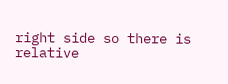right side so there is relative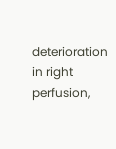deterioration in right perfusion,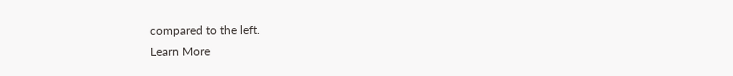compared to the left.
Learn More